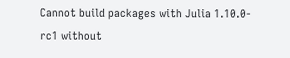Cannot build packages with Julia 1.10.0-rc1 without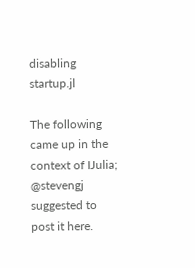disabling startup.jl

The following came up in the context of IJulia; @stevengj suggested to post it here.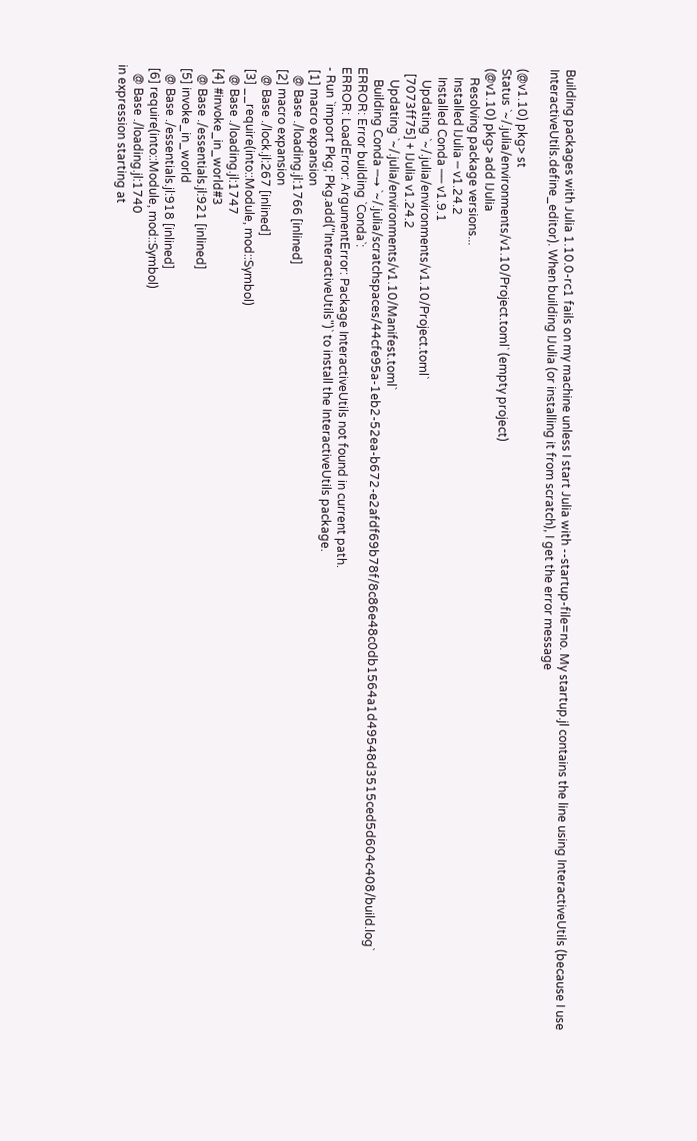Building packages with Julia 1.10.0-rc1 fails on my machine unless I start Julia with --startup-file=no. My startup.jl contains the line using InteractiveUtils (because I use InteractiveUtils.define_editor). When building IJulia (or installing it from scratch), I get the error message

(@v1.10) pkg> st
Status `~/.julia/environments/v1.10/Project.toml` (empty project)
(@v1.10) pkg> add IJulia
   Resolving package versions...
   Installed IJulia ─ v1.24.2
   Installed Conda ── v1.9.1
    Updating `~/.julia/environments/v1.10/Project.toml`
  [7073ff75] + IJulia v1.24.2
    Updating `~/.julia/environments/v1.10/Manifest.toml`
    Building Conda ─→ `~/.julia/scratchspaces/44cfe95a-1eb2-52ea-b672-e2afdf69b78f/8c86e48c0db1564a1d49548d3515ced5d604c408/build.log`
ERROR: Error building `Conda`:
ERROR: LoadError: ArgumentError: Package InteractiveUtils not found in current path.
- Run `import Pkg; Pkg.add("InteractiveUtils")` to install the InteractiveUtils package.
 [1] macro expansion
   @ Base ./loading.jl:1766 [inlined]
 [2] macro expansion
   @ Base ./lock.jl:267 [inlined]
 [3] __require(into::Module, mod::Symbol)
   @ Base ./loading.jl:1747
 [4] #invoke_in_world#3
   @ Base ./essentials.jl:921 [inlined]
 [5] invoke_in_world
   @ Base ./essentials.jl:918 [inlined]
 [6] require(into::Module, mod::Symbol)
   @ Base ./loading.jl:1740
in expression starting at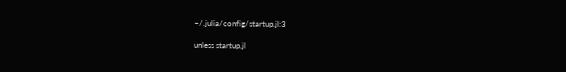~/.julia/config/startup.jl:3

unless startup.jl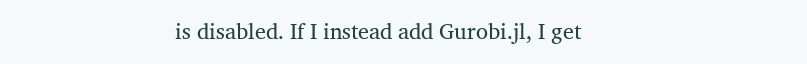is disabled. If I instead add Gurobi.jl, I get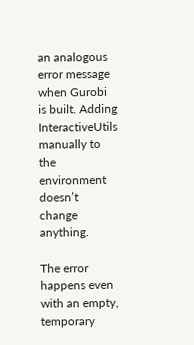an analogous error message when Gurobi is built. Adding InteractiveUtils manually to the environment doesn’t change anything.

The error happens even with an empty, temporary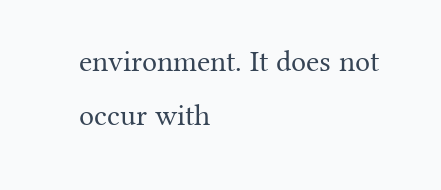environment. It does not occur with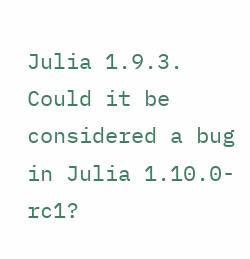Julia 1.9.3. Could it be considered a bug in Julia 1.10.0-rc1?